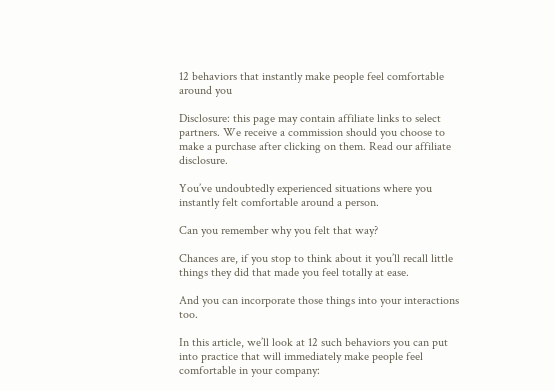12 behaviors that instantly make people feel comfortable around you

Disclosure: this page may contain affiliate links to select partners. We receive a commission should you choose to make a purchase after clicking on them. Read our affiliate disclosure.

You’ve undoubtedly experienced situations where you instantly felt comfortable around a person.

Can you remember why you felt that way?

Chances are, if you stop to think about it you’ll recall little things they did that made you feel totally at ease.

And you can incorporate those things into your interactions too.

In this article, we’ll look at 12 such behaviors you can put into practice that will immediately make people feel comfortable in your company: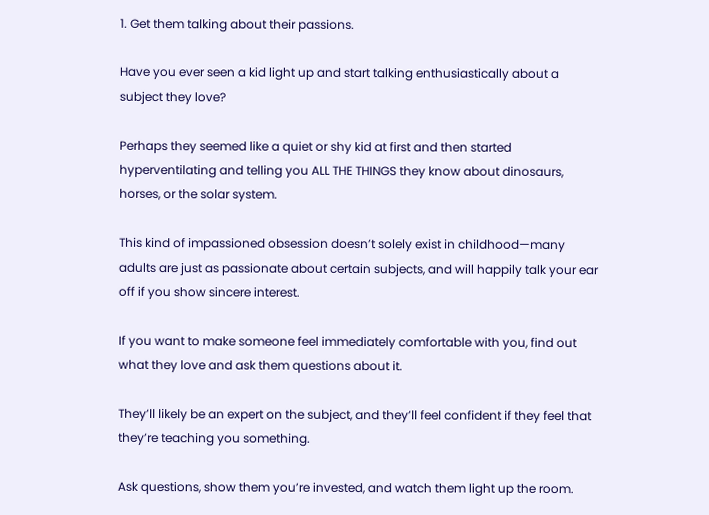1. Get them talking about their passions.

Have you ever seen a kid light up and start talking enthusiastically about a subject they love?

Perhaps they seemed like a quiet or shy kid at first and then started hyperventilating and telling you ALL THE THINGS they know about dinosaurs, horses, or the solar system.

This kind of impassioned obsession doesn’t solely exist in childhood—many adults are just as passionate about certain subjects, and will happily talk your ear off if you show sincere interest.

If you want to make someone feel immediately comfortable with you, find out what they love and ask them questions about it.

They’ll likely be an expert on the subject, and they’ll feel confident if they feel that they’re teaching you something.

Ask questions, show them you’re invested, and watch them light up the room.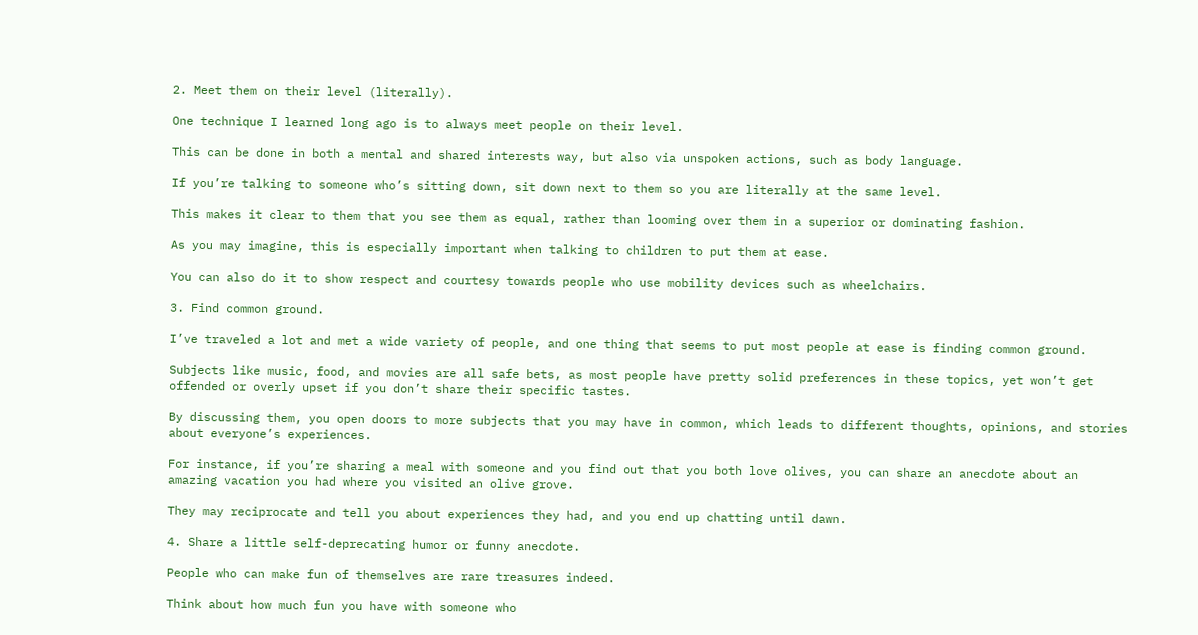2. Meet them on their level (literally).

One technique I learned long ago is to always meet people on their level.

This can be done in both a mental and shared interests way, but also via unspoken actions, such as body language.

If you’re talking to someone who’s sitting down, sit down next to them so you are literally at the same level.

This makes it clear to them that you see them as equal, rather than looming over them in a superior or dominating fashion.

As you may imagine, this is especially important when talking to children to put them at ease.

You can also do it to show respect and courtesy towards people who use mobility devices such as wheelchairs.

3. Find common ground.

I’ve traveled a lot and met a wide variety of people, and one thing that seems to put most people at ease is finding common ground.

Subjects like music, food, and movies are all safe bets, as most people have pretty solid preferences in these topics, yet won’t get offended or overly upset if you don’t share their specific tastes.

By discussing them, you open doors to more subjects that you may have in common, which leads to different thoughts, opinions, and stories about everyone’s experiences.

For instance, if you’re sharing a meal with someone and you find out that you both love olives, you can share an anecdote about an amazing vacation you had where you visited an olive grove.

They may reciprocate and tell you about experiences they had, and you end up chatting until dawn.

4. Share a little self-deprecating humor or funny anecdote.

People who can make fun of themselves are rare treasures indeed.

Think about how much fun you have with someone who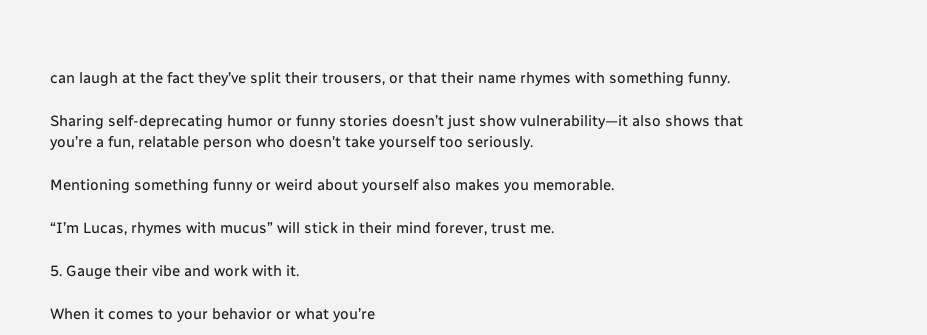can laugh at the fact they’ve split their trousers, or that their name rhymes with something funny.

Sharing self-deprecating humor or funny stories doesn’t just show vulnerability—it also shows that you’re a fun, relatable person who doesn’t take yourself too seriously.

Mentioning something funny or weird about yourself also makes you memorable.

“I’m Lucas, rhymes with mucus” will stick in their mind forever, trust me.

5. Gauge their vibe and work with it.

When it comes to your behavior or what you’re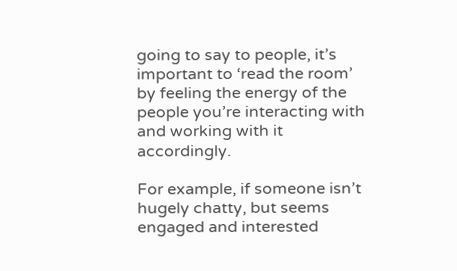going to say to people, it’s important to ‘read the room’ by feeling the energy of the people you’re interacting with and working with it accordingly.

For example, if someone isn’t hugely chatty, but seems engaged and interested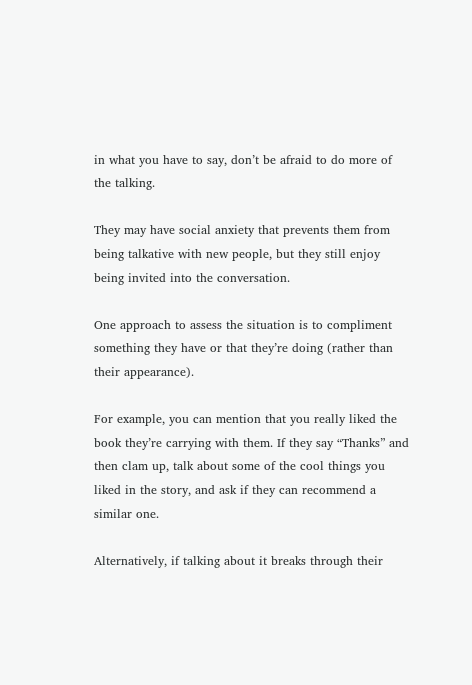in what you have to say, don’t be afraid to do more of the talking.

They may have social anxiety that prevents them from being talkative with new people, but they still enjoy being invited into the conversation.

One approach to assess the situation is to compliment something they have or that they’re doing (rather than their appearance).

For example, you can mention that you really liked the book they’re carrying with them. If they say “Thanks” and then clam up, talk about some of the cool things you liked in the story, and ask if they can recommend a similar one.

Alternatively, if talking about it breaks through their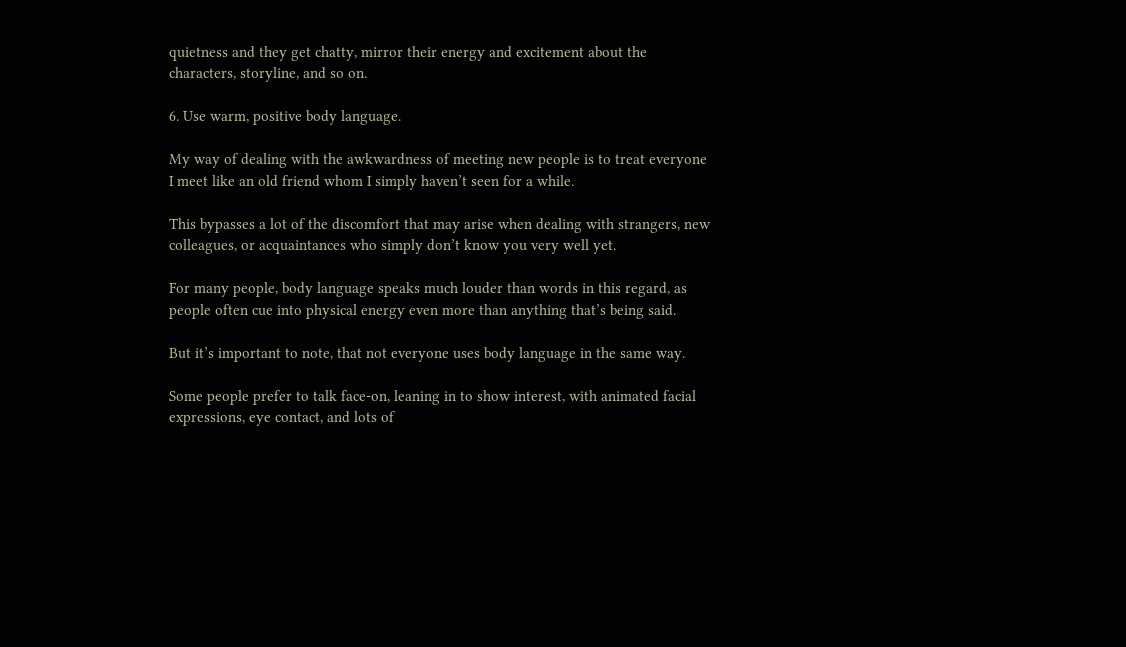quietness and they get chatty, mirror their energy and excitement about the characters, storyline, and so on.

6. Use warm, positive body language.

My way of dealing with the awkwardness of meeting new people is to treat everyone I meet like an old friend whom I simply haven’t seen for a while.

This bypasses a lot of the discomfort that may arise when dealing with strangers, new colleagues, or acquaintances who simply don’t know you very well yet.

For many people, body language speaks much louder than words in this regard, as people often cue into physical energy even more than anything that’s being said.

But it’s important to note, that not everyone uses body language in the same way.

Some people prefer to talk face-on, leaning in to show interest, with animated facial expressions, eye contact, and lots of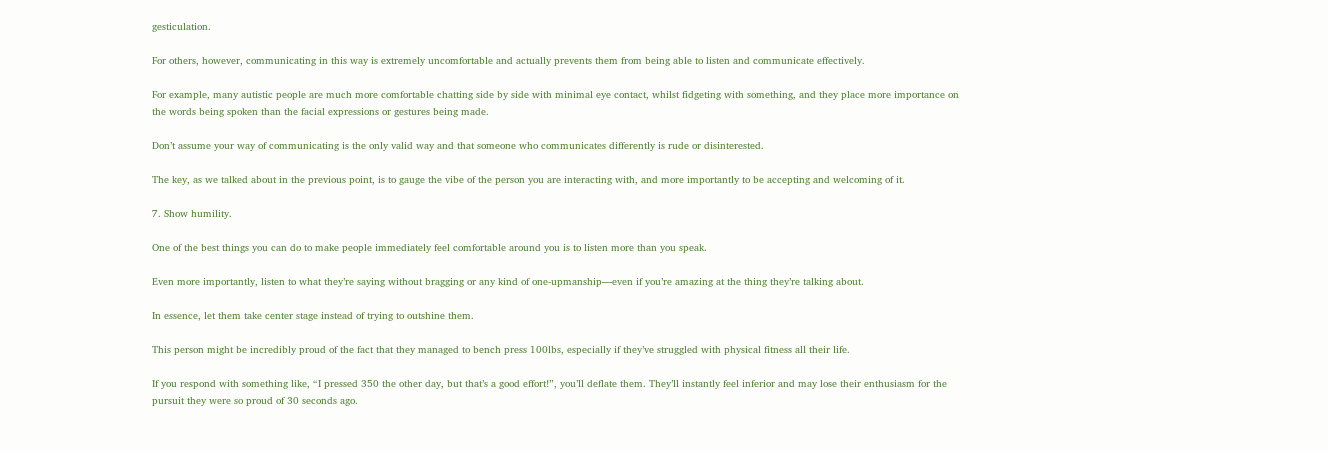gesticulation.

For others, however, communicating in this way is extremely uncomfortable and actually prevents them from being able to listen and communicate effectively.

For example, many autistic people are much more comfortable chatting side by side with minimal eye contact, whilst fidgeting with something, and they place more importance on the words being spoken than the facial expressions or gestures being made.

Don’t assume your way of communicating is the only valid way and that someone who communicates differently is rude or disinterested.

The key, as we talked about in the previous point, is to gauge the vibe of the person you are interacting with, and more importantly to be accepting and welcoming of it.

7. Show humility.

One of the best things you can do to make people immediately feel comfortable around you is to listen more than you speak.

Even more importantly, listen to what they’re saying without bragging or any kind of one-upmanship—even if you’re amazing at the thing they’re talking about.

In essence, let them take center stage instead of trying to outshine them.

This person might be incredibly proud of the fact that they managed to bench press 100lbs, especially if they’ve struggled with physical fitness all their life.

If you respond with something like, “I pressed 350 the other day, but that’s a good effort!”, you’ll deflate them. They’ll instantly feel inferior and may lose their enthusiasm for the pursuit they were so proud of 30 seconds ago.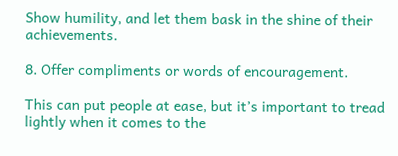Show humility, and let them bask in the shine of their achievements.

8. Offer compliments or words of encouragement.

This can put people at ease, but it’s important to tread lightly when it comes to the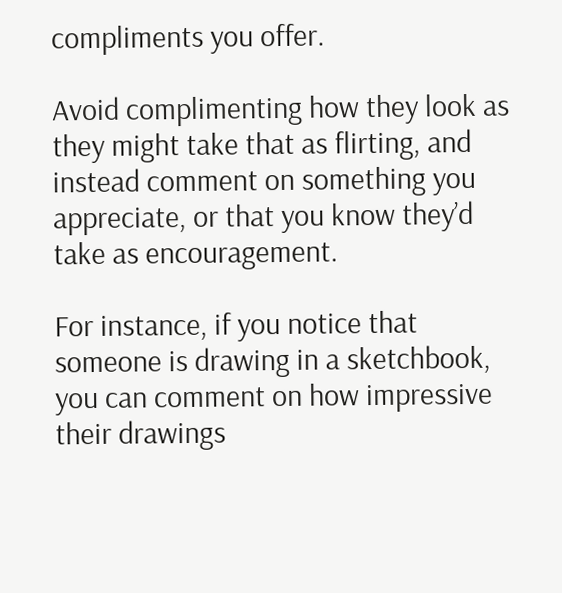compliments you offer.

Avoid complimenting how they look as they might take that as flirting, and instead comment on something you appreciate, or that you know they’d take as encouragement.

For instance, if you notice that someone is drawing in a sketchbook, you can comment on how impressive their drawings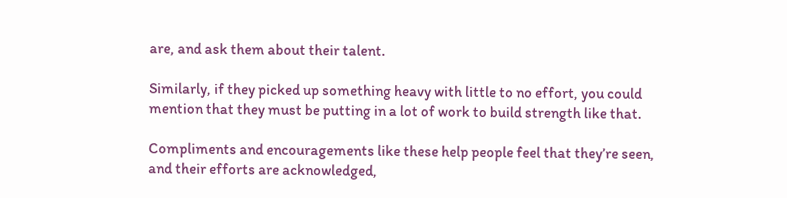are, and ask them about their talent.

Similarly, if they picked up something heavy with little to no effort, you could mention that they must be putting in a lot of work to build strength like that.

Compliments and encouragements like these help people feel that they’re seen, and their efforts are acknowledged,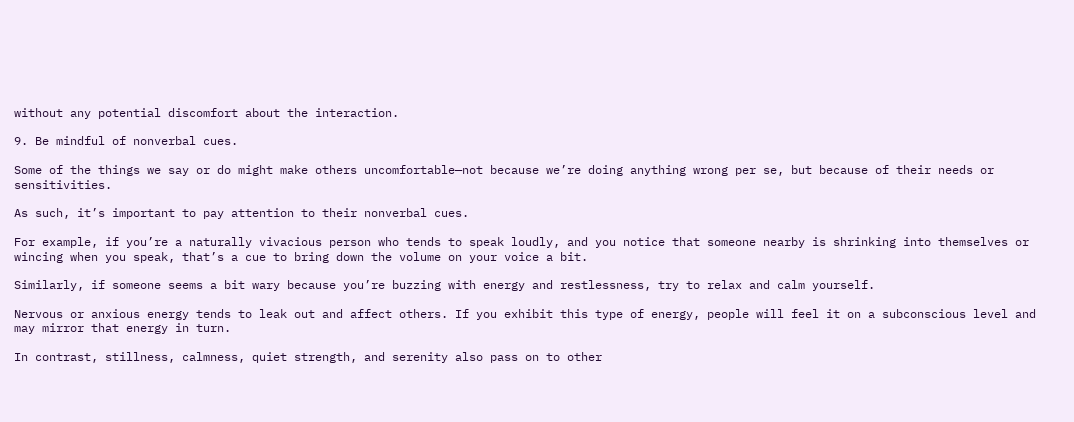without any potential discomfort about the interaction.

9. Be mindful of nonverbal cues.

Some of the things we say or do might make others uncomfortable—not because we’re doing anything wrong per se, but because of their needs or sensitivities.

As such, it’s important to pay attention to their nonverbal cues.

For example, if you’re a naturally vivacious person who tends to speak loudly, and you notice that someone nearby is shrinking into themselves or wincing when you speak, that’s a cue to bring down the volume on your voice a bit.

Similarly, if someone seems a bit wary because you’re buzzing with energy and restlessness, try to relax and calm yourself.

Nervous or anxious energy tends to leak out and affect others. If you exhibit this type of energy, people will feel it on a subconscious level and may mirror that energy in turn.

In contrast, stillness, calmness, quiet strength, and serenity also pass on to other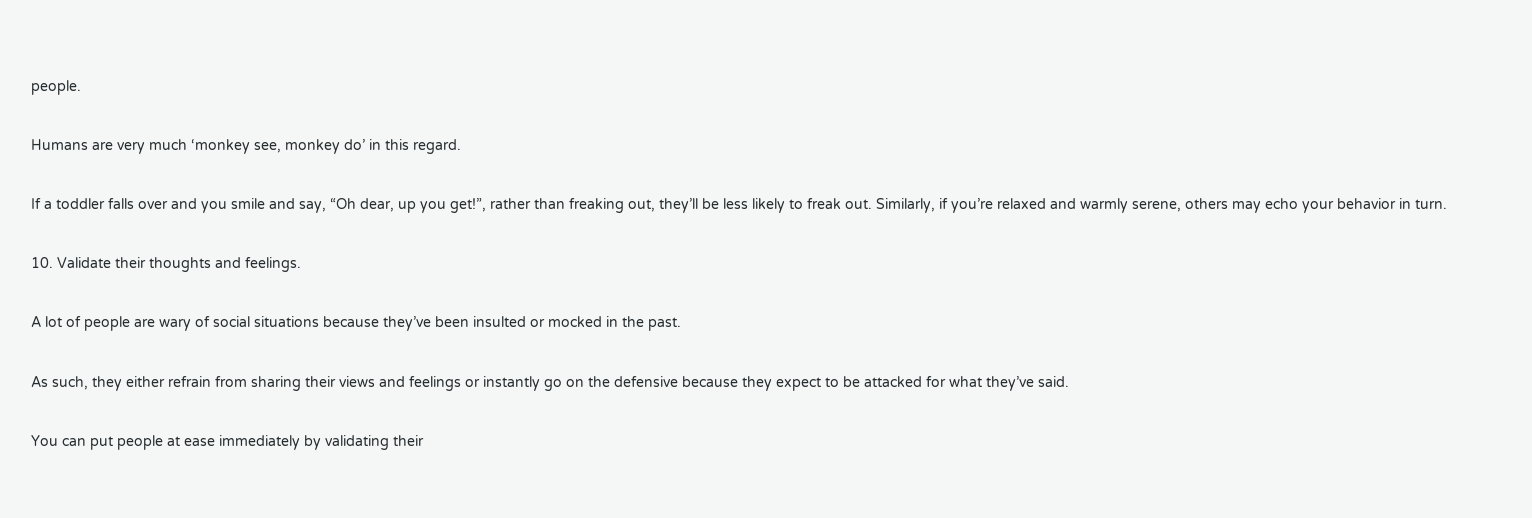people.

Humans are very much ‘monkey see, monkey do’ in this regard.

If a toddler falls over and you smile and say, “Oh dear, up you get!”, rather than freaking out, they’ll be less likely to freak out. Similarly, if you’re relaxed and warmly serene, others may echo your behavior in turn.

10. Validate their thoughts and feelings.

A lot of people are wary of social situations because they’ve been insulted or mocked in the past.

As such, they either refrain from sharing their views and feelings or instantly go on the defensive because they expect to be attacked for what they’ve said.

You can put people at ease immediately by validating their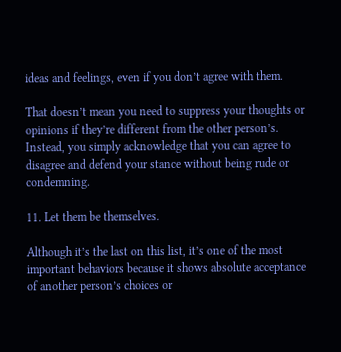ideas and feelings, even if you don’t agree with them.

That doesn’t mean you need to suppress your thoughts or opinions if they’re different from the other person’s. Instead, you simply acknowledge that you can agree to disagree and defend your stance without being rude or condemning.

11. Let them be themselves.

Although it’s the last on this list, it’s one of the most important behaviors because it shows absolute acceptance of another person’s choices or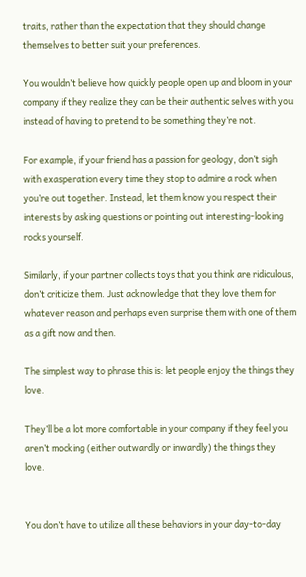traits, rather than the expectation that they should change themselves to better suit your preferences.

You wouldn’t believe how quickly people open up and bloom in your company if they realize they can be their authentic selves with you instead of having to pretend to be something they’re not.

For example, if your friend has a passion for geology, don’t sigh with exasperation every time they stop to admire a rock when you’re out together. Instead, let them know you respect their interests by asking questions or pointing out interesting-looking rocks yourself.

Similarly, if your partner collects toys that you think are ridiculous, don’t criticize them. Just acknowledge that they love them for whatever reason and perhaps even surprise them with one of them as a gift now and then.

The simplest way to phrase this is: let people enjoy the things they love.

They’ll be a lot more comfortable in your company if they feel you aren’t mocking (either outwardly or inwardly) the things they love.


You don’t have to utilize all these behaviors in your day-to-day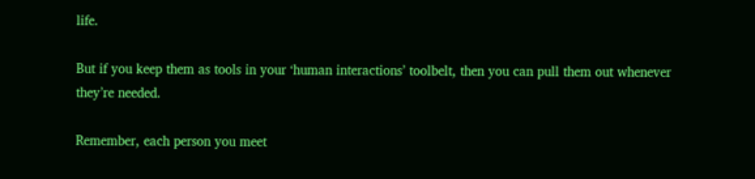life.

But if you keep them as tools in your ‘human interactions’ toolbelt, then you can pull them out whenever they’re needed.

Remember, each person you meet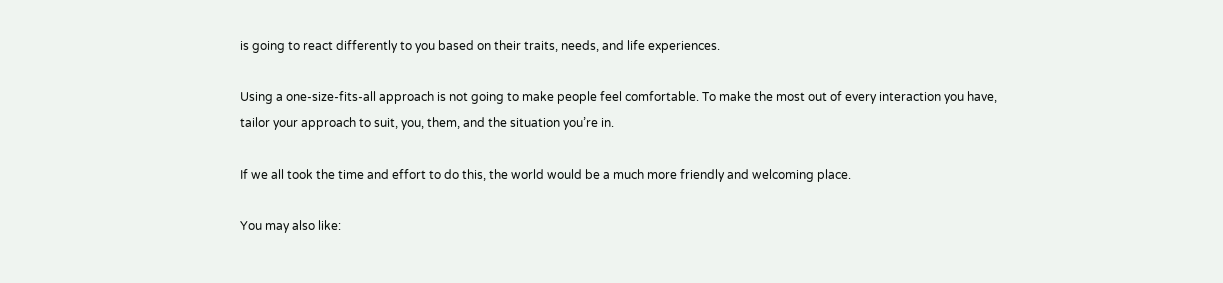is going to react differently to you based on their traits, needs, and life experiences.

Using a one-size-fits-all approach is not going to make people feel comfortable. To make the most out of every interaction you have, tailor your approach to suit, you, them, and the situation you’re in.

If we all took the time and effort to do this, the world would be a much more friendly and welcoming place.

You may also like: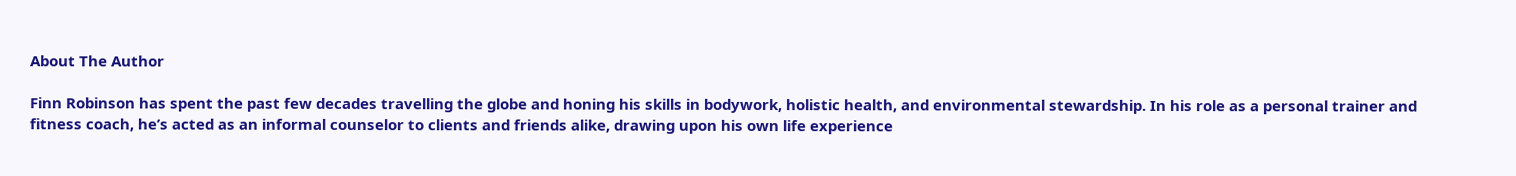About The Author

Finn Robinson has spent the past few decades travelling the globe and honing his skills in bodywork, holistic health, and environmental stewardship. In his role as a personal trainer and fitness coach, he’s acted as an informal counselor to clients and friends alike, drawing upon his own life experience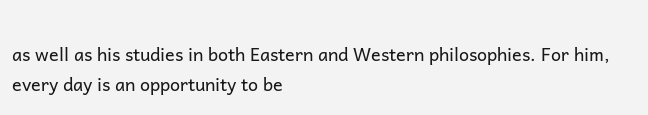as well as his studies in both Eastern and Western philosophies. For him, every day is an opportunity to be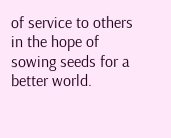of service to others in the hope of sowing seeds for a better world.